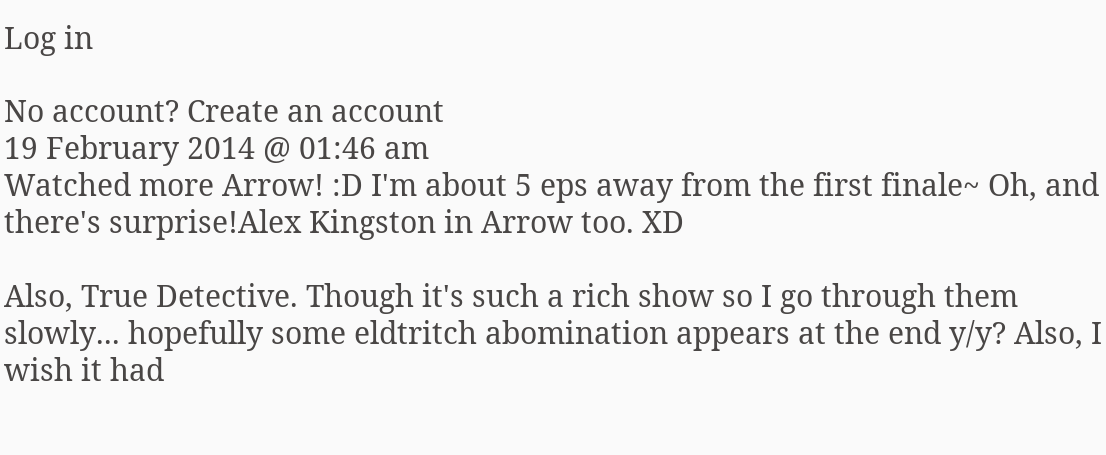Log in

No account? Create an account
19 February 2014 @ 01:46 am
Watched more Arrow! :D I'm about 5 eps away from the first finale~ Oh, and there's surprise!Alex Kingston in Arrow too. XD

Also, True Detective. Though it's such a rich show so I go through them slowly... hopefully some eldtritch abomination appears at the end y/y? Also, I wish it had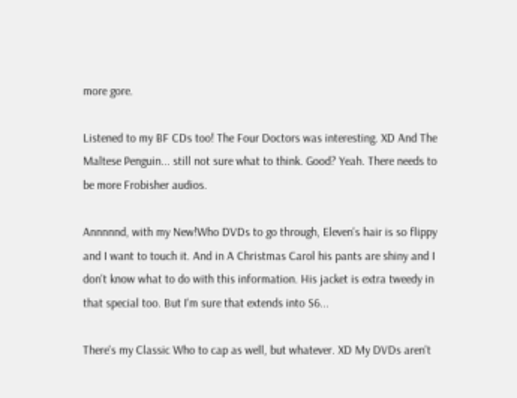more gore.

Listened to my BF CDs too! The Four Doctors was interesting. XD And The Maltese Penguin... still not sure what to think. Good? Yeah. There needs to be more Frobisher audios.

Annnnnd, with my New!Who DVDs to go through, Eleven's hair is so flippy and I want to touch it. And in A Christmas Carol his pants are shiny and I don't know what to do with this information. His jacket is extra tweedy in that special too. But I'm sure that extends into S6...

There's my Classic Who to cap as well, but whatever. XD My DVDs aren't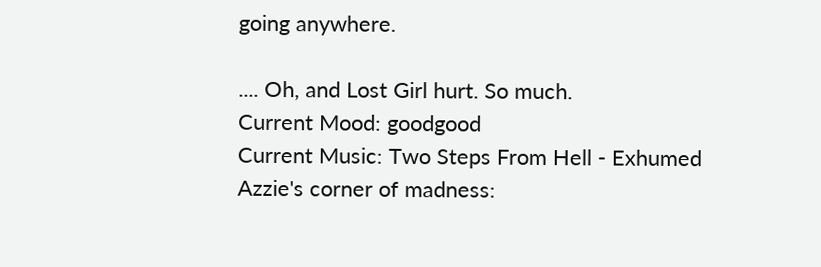going anywhere.

.... Oh, and Lost Girl hurt. So much.
Current Mood: goodgood
Current Music: Two Steps From Hell - Exhumed
Azzie's corner of madness: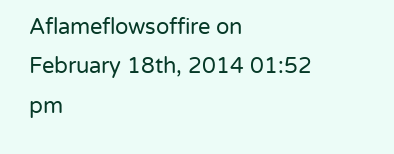Aflameflowsoffire on February 18th, 2014 01:52 pm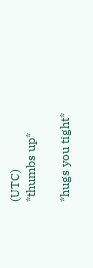(UTC)
*thumbs up*

*hugs you tight*